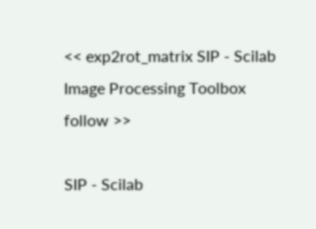<< exp2rot_matrix SIP - Scilab Image Processing Toolbox follow >>

SIP - Scilab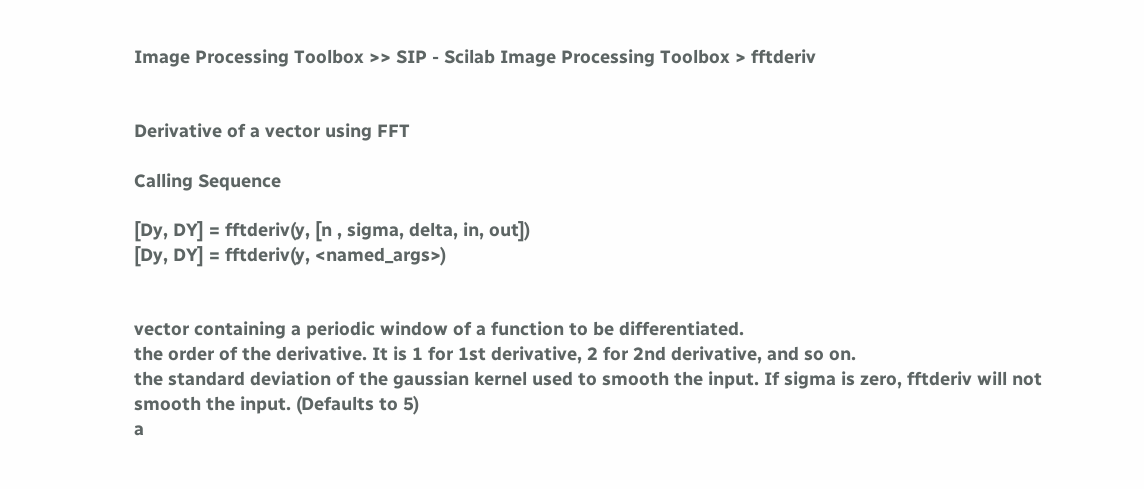Image Processing Toolbox >> SIP - Scilab Image Processing Toolbox > fftderiv


Derivative of a vector using FFT

Calling Sequence

[Dy, DY] = fftderiv(y, [n , sigma, delta, in, out])
[Dy, DY] = fftderiv(y, <named_args>)


vector containing a periodic window of a function to be differentiated.
the order of the derivative. It is 1 for 1st derivative, 2 for 2nd derivative, and so on.
the standard deviation of the gaussian kernel used to smooth the input. If sigma is zero, fftderiv will not smooth the input. (Defaults to 5)
a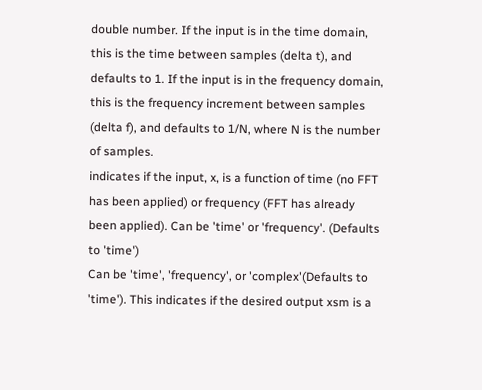double number. If the input is in the time domain, this is the time between samples (delta t), and defaults to 1. If the input is in the frequency domain, this is the frequency increment between samples (delta f), and defaults to 1/N, where N is the number of samples.
indicates if the input, x, is a function of time (no FFT has been applied) or frequency (FFT has already been applied). Can be 'time' or 'frequency'. (Defaults to 'time')
Can be 'time', 'frequency', or 'complex'(Defaults to 'time'). This indicates if the desired output xsm is a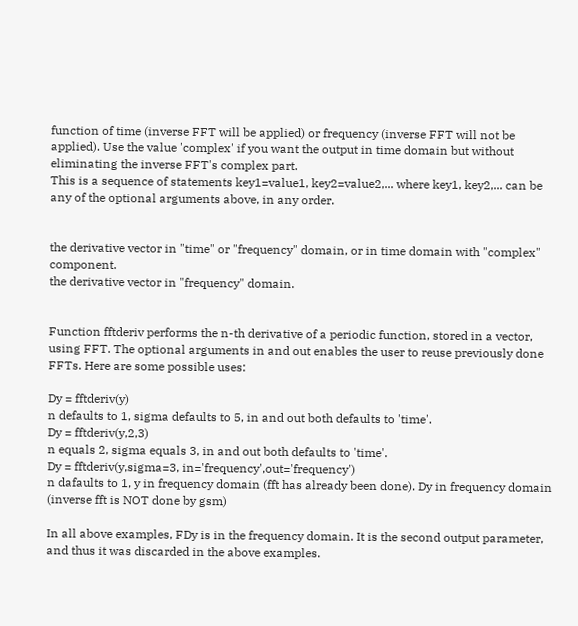function of time (inverse FFT will be applied) or frequency (inverse FFT will not be applied). Use the value 'complex' if you want the output in time domain but without eliminating the inverse FFT's complex part.
This is a sequence of statements key1=value1, key2=value2,... where key1, key2,... can be any of the optional arguments above, in any order.


the derivative vector in "time" or "frequency" domain, or in time domain with "complex" component.
the derivative vector in "frequency" domain.


Function fftderiv performs the n-th derivative of a periodic function, stored in a vector, using FFT. The optional arguments in and out enables the user to reuse previously done FFTs. Here are some possible uses:

Dy = fftderiv(y)
n defaults to 1, sigma defaults to 5, in and out both defaults to 'time'.
Dy = fftderiv(y,2,3)
n equals 2, sigma equals 3, in and out both defaults to 'time'.
Dy = fftderiv(y,sigma=3, in='frequency',out='frequency')
n dafaults to 1, y in frequency domain (fft has already been done). Dy in frequency domain (inverse fft is NOT done by gsm)

In all above examples, FDy is in the frequency domain. It is the second output parameter, and thus it was discarded in the above examples.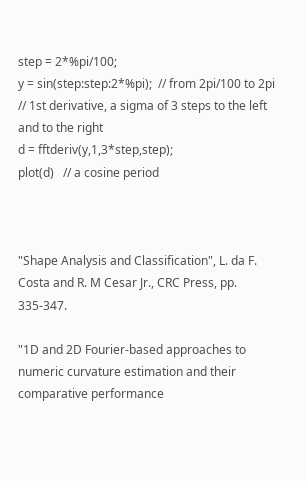step = 2*%pi/100;
y = sin(step:step:2*%pi);  // from 2pi/100 to 2pi
// 1st derivative, a sigma of 3 steps to the left and to the right
d = fftderiv(y,1,3*step,step);
plot(d)   // a cosine period



"Shape Analysis and Classification", L. da F. Costa and R. M Cesar Jr., CRC Press, pp. 335-347.

"1D and 2D Fourier-based approaches to numeric curvature estimation and their comparative performance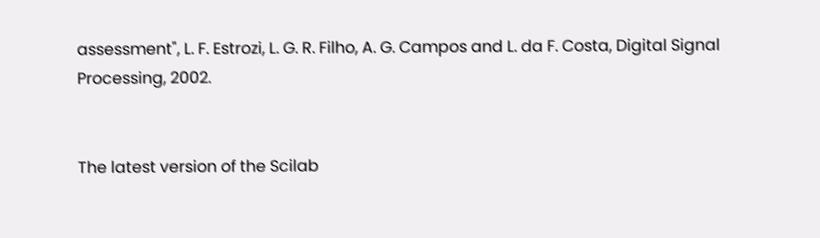assessment", L. F. Estrozi, L. G. R. Filho, A. G. Campos and L. da F. Costa, Digital Signal Processing, 2002.


The latest version of the Scilab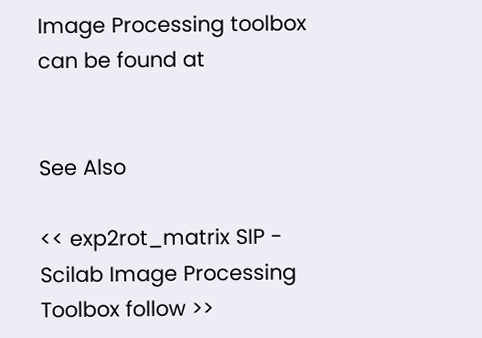Image Processing toolbox can be found at


See Also

<< exp2rot_matrix SIP - Scilab Image Processing Toolbox follow >>